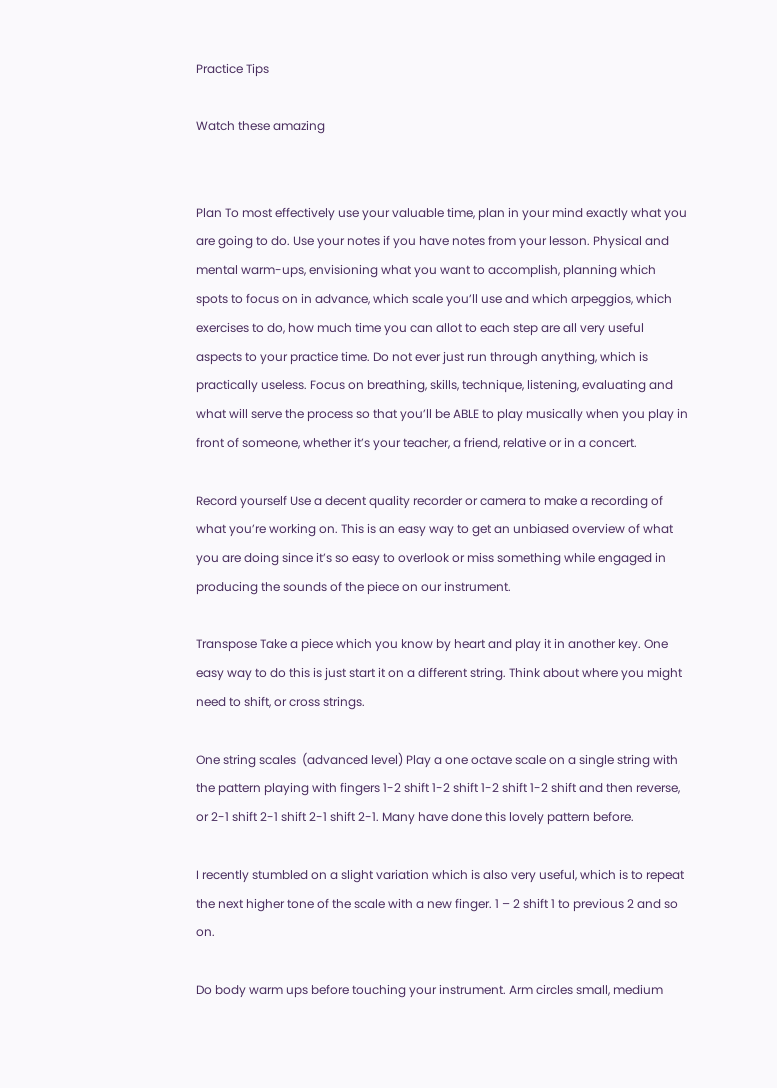Practice Tips

Watch these amazing


Plan To most effectively use your valuable time, plan in your mind exactly what you are going to do. Use your notes if you have notes from your lesson. Physical and mental warm-ups, envisioning what you want to accomplish, planning which spots to focus on in advance, which scale you’ll use and which arpeggios, which exercises to do, how much time you can allot to each step are all very useful aspects to your practice time. Do not ever just run through anything, which is practically useless. Focus on breathing, skills, technique, listening, evaluating and what will serve the process so that you’ll be ABLE to play musically when you play in front of someone, whether it’s your teacher, a friend, relative or in a concert.

Record yourself Use a decent quality recorder or camera to make a recording of what you’re working on. This is an easy way to get an unbiased overview of what you are doing since it’s so easy to overlook or miss something while engaged in producing the sounds of the piece on our instrument.

Transpose Take a piece which you know by heart and play it in another key. One easy way to do this is just start it on a different string. Think about where you might need to shift, or cross strings.

One string scales  (advanced level) Play a one octave scale on a single string with the pattern playing with fingers 1-2 shift 1-2 shift 1-2 shift 1-2 shift and then reverse, or 2-1 shift 2-1 shift 2-1 shift 2-1. Many have done this lovely pattern before.

I recently stumbled on a slight variation which is also very useful, which is to repeat the next higher tone of the scale with a new finger. 1 – 2 shift 1 to previous 2 and so on.

Do body warm ups before touching your instrument. Arm circles small, medium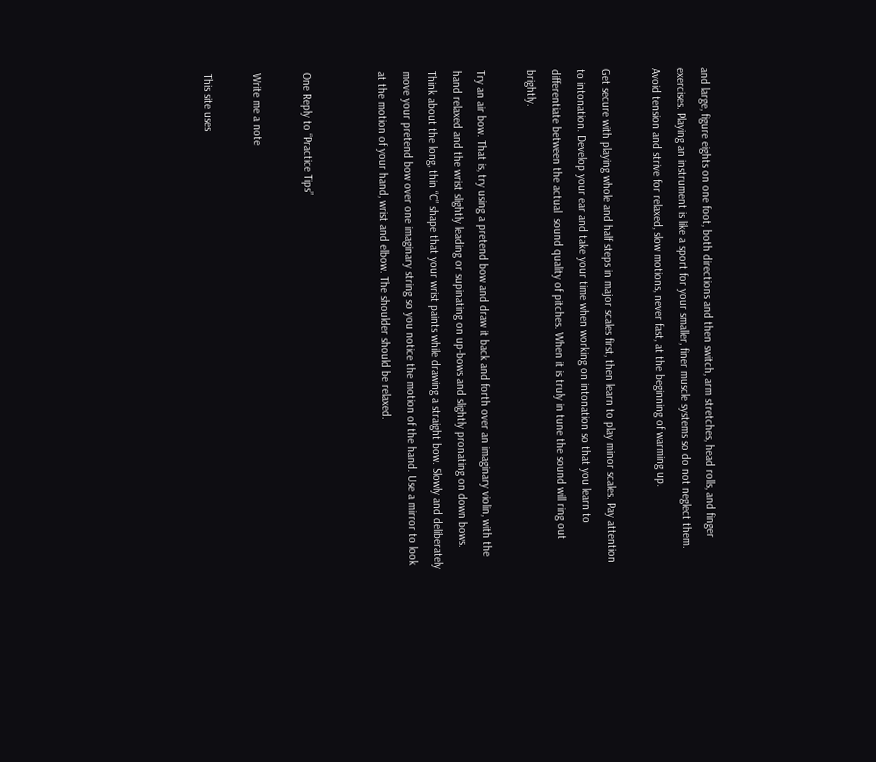and large, figure eights on one foot, both directions and then switch, arm stretches, head rolls, and finger exercises. Playing an instrument is like a sport for your smaller, finer muscle systems so do not neglect them. Avoid tension and strive for relaxed, slow motions, never fast, at the beginning of warming up.

Get secure with playing whole and half steps in major scales first, then learn to play minor scales. Pay attention to intonation. Develop your ear and take your time when working on intonation so that you learn to differentiate between the actual  sound quality of pitches. When it is truly in tune the sound will ring out brightly.

Try an air bow. That is, try using a pretend bow and draw it back and forth over an imaginary violin, with the hand relaxed and the wrist slightly leading or supinating on up-bows and slightly pronating on down bows. Think about the long, thin “C” shape that your wrist paints while drawing a straight bow. Slowly and deliberately move your pretend bow over one imaginary string so you notice the motion of the hand. Use a mirror to look at the motion of your hand, wrist and elbow. The shoulder should be relaxed.


One Reply to “Practice Tips”

Write me a note

This site uses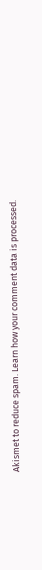Akismet to reduce spam. Learn how your comment data is processed.